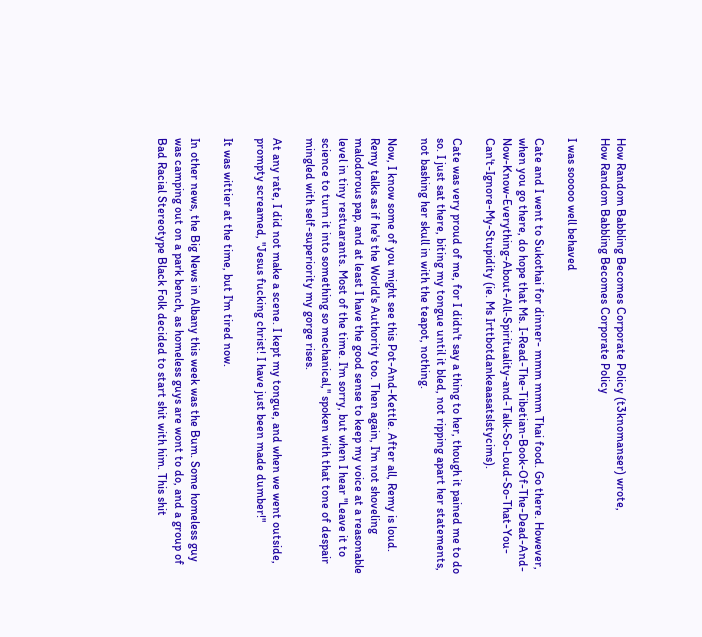How Random Babbling Becomes Corporate Policy (t3knomanser) wrote,
How Random Babbling Becomes Corporate Policy

I was sooooo well behaved

Cate and I went to Sukothai for dinner- mmm mmm Thai food. Go there. However, when you go there, do hope that Ms. I-Read-The-Tibetian-Book-Of-The-Dead-And-Now-Know-Everything-About-All-Spirituality-and-Talk-So-Loud-So-That-You-Can't-Ignore-My-Stupidity (ie. Ms Irttbotdankeaasatslstycims).

Cate was very proud of me, for I didn't say a thing to her, though it pained me to do so. I just sat there, biting my tongue until it bled, not ripping apart her statements, not bashing her skull in with the teapot, nothing.

Now, I know some of you might see this Pot-And-Kettle. After all, Remy is loud. Remy talks as if he's the World's Authority too. Then again, I'm not shoveling malodorous pap, and at least I have the good sense to keep my voice at a reasonable level in tiny restuarants. Most of the time. I'm sorry, but when I hear "Leave it to science to turn it into something so mechanical," spoken with that tone of despair mingled with self-superiority my gorge rises.

At any rate, I did not make a scene. I kept my tongue, and when we went outside, prompty screamed, "Jesus fucking christ! I have just been made dumber!"

It was wittier at the time, but I'm tired now.

In other news, the Big News in Albany this week was the Bum. Some homeless guy was camping out on a park bench, as homeless guys are wont to do, and a group of Bad Racial Stereotype Black Folk decided to start shit with him. This shit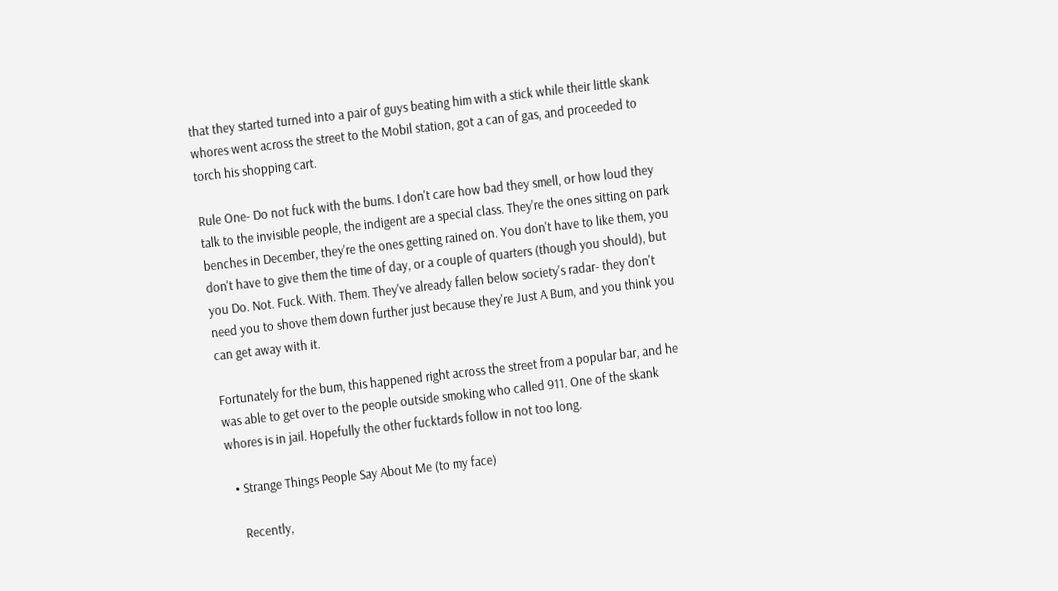that they started turned into a pair of guys beating him with a stick while their little skank whores went across the street to the Mobil station, got a can of gas, and proceeded to torch his shopping cart.

Rule One- Do not fuck with the bums. I don't care how bad they smell, or how loud they talk to the invisible people, the indigent are a special class. They're the ones sitting on park benches in December, they're the ones getting rained on. You don't have to like them, you don't have to give them the time of day, or a couple of quarters (though you should), but you Do. Not. Fuck. With. Them. They've already fallen below society's radar- they don't need you to shove them down further just because they're Just A Bum, and you think you can get away with it.

Fortunately for the bum, this happened right across the street from a popular bar, and he was able to get over to the people outside smoking who called 911. One of the skank whores is in jail. Hopefully the other fucktards follow in not too long.

  • Strange Things People Say About Me (to my face)

    Recently,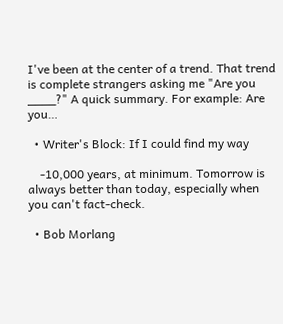I've been at the center of a trend. That trend is complete strangers asking me "Are you ____?" A quick summary. For example: Are you…

  • Writer's Block: If I could find my way

    -10,000 years, at minimum. Tomorrow is always better than today, especially when you can't fact-check.

  • Bob Morlang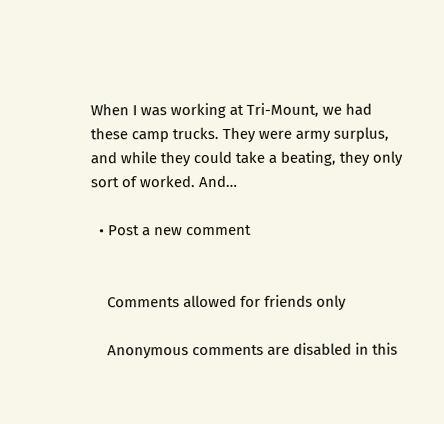When I was working at Tri-Mount, we had these camp trucks. They were army surplus, and while they could take a beating, they only sort of worked. And…

  • Post a new comment


    Comments allowed for friends only

    Anonymous comments are disabled in this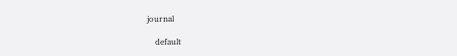journal

    default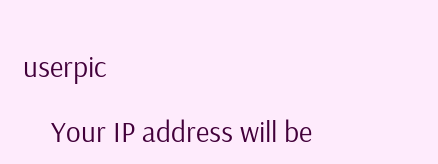userpic

    Your IP address will be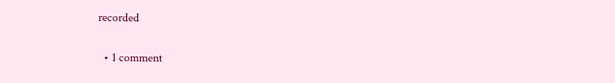recorded

  • 1 comment